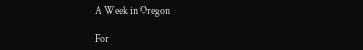A Week in Oregon

For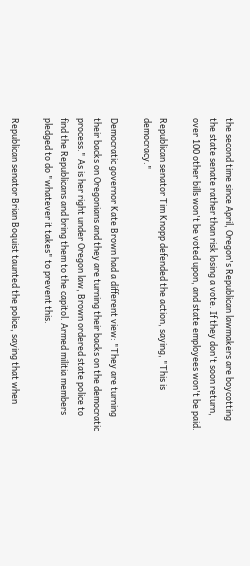the second time since April, Oregon's Republican lawmakers are boycotting the state senate rather than risk losing a vote. If they don't soon return, over 100 other bills won't be voted upon, and state employees won't be paid.

Republican senator Tim Knopp defended the action, saying, "This is democracy."

Democratic governor Kate Brown had a different view: "They are turning their backs on Oregonians and they are turning their backs on the democratic process." As is her right under Oregon law, Brown ordered state police to find the Republicans and bring them to the capitol. Armed militia members pledged to do "whatever it takes" to prevent this.

Republican senator Brian Boquist taunted the police, saying that when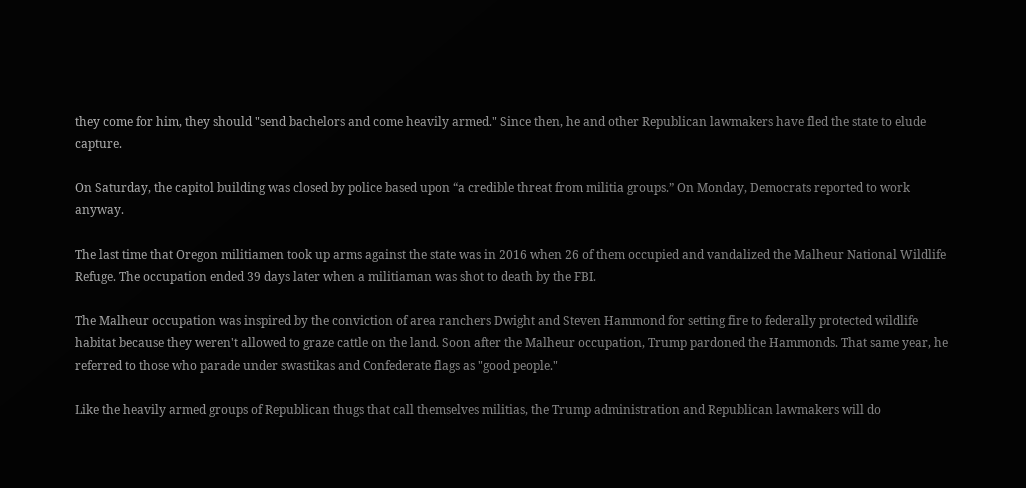they come for him, they should "send bachelors and come heavily armed." Since then, he and other Republican lawmakers have fled the state to elude capture.

On Saturday, the capitol building was closed by police based upon “a credible threat from militia groups.” On Monday, Democrats reported to work anyway.

The last time that Oregon militiamen took up arms against the state was in 2016 when 26 of them occupied and vandalized the Malheur National Wildlife Refuge. The occupation ended 39 days later when a militiaman was shot to death by the FBI.

The Malheur occupation was inspired by the conviction of area ranchers Dwight and Steven Hammond for setting fire to federally protected wildlife habitat because they weren't allowed to graze cattle on the land. Soon after the Malheur occupation, Trump pardoned the Hammonds. That same year, he referred to those who parade under swastikas and Confederate flags as "good people."

Like the heavily armed groups of Republican thugs that call themselves militias, the Trump administration and Republican lawmakers will do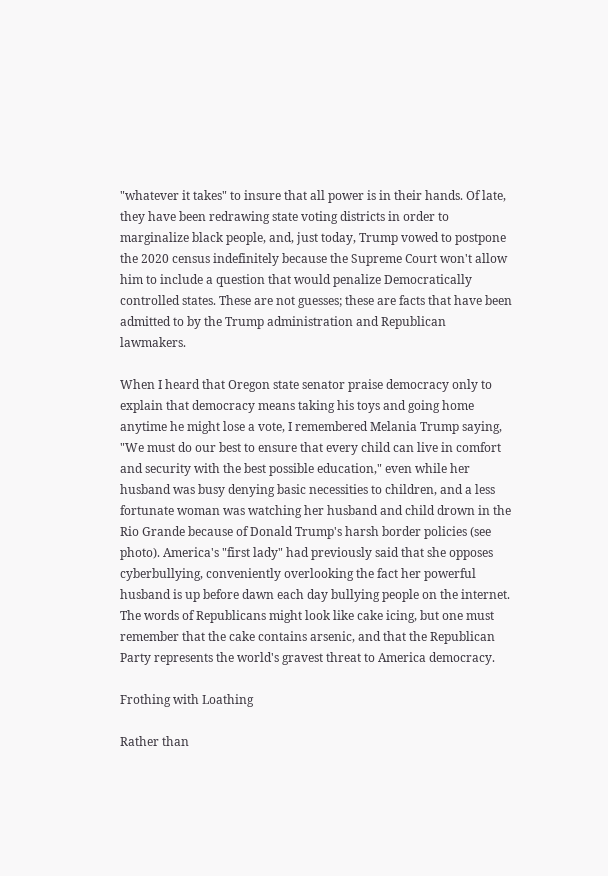"whatever it takes" to insure that all power is in their hands. Of late, they have been redrawing state voting districts in order to marginalize black people, and, just today, Trump vowed to postpone the 2020 census indefinitely because the Supreme Court won't allow him to include a question that would penalize Democratically controlled states. These are not guesses; these are facts that have been admitted to by the Trump administration and Republican lawmakers.

When I heard that Oregon state senator praise democracy only to explain that democracy means taking his toys and going home anytime he might lose a vote, I remembered Melania Trump saying, "We must do our best to ensure that every child can live in comfort and security with the best possible education," even while her husband was busy denying basic necessities to children, and a less fortunate woman was watching her husband and child drown in the Rio Grande because of Donald Trump's harsh border policies (see photo). America's "first lady" had previously said that she opposes cyberbullying, conveniently overlooking the fact her powerful husband is up before dawn each day bullying people on the internet. The words of Republicans might look like cake icing, but one must remember that the cake contains arsenic, and that the Republican Party represents the world's gravest threat to America democracy.

Frothing with Loathing

Rather than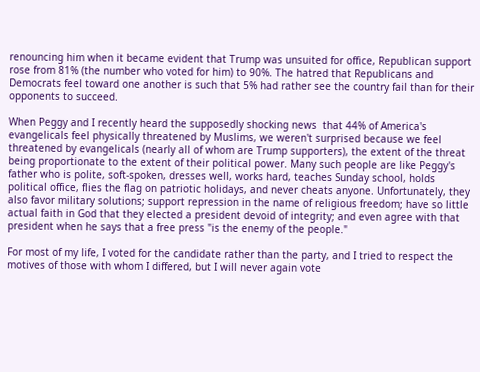renouncing him when it became evident that Trump was unsuited for office, Republican support rose from 81% (the number who voted for him) to 90%. The hatred that Republicans and Democrats feel toward one another is such that 5% had rather see the country fail than for their opponents to succeed.

When Peggy and I recently heard the supposedly shocking news  that 44% of America's evangelicals feel physically threatened by Muslims, we weren't surprised because we feel threatened by evangelicals (nearly all of whom are Trump supporters), the extent of the threat being proportionate to the extent of their political power. Many such people are like Peggy's father who is polite, soft-spoken, dresses well, works hard, teaches Sunday school, holds political office, flies the flag on patriotic holidays, and never cheats anyone. Unfortunately, they also favor military solutions; support repression in the name of religious freedom; have so little actual faith in God that they elected a president devoid of integrity; and even agree with that president when he says that a free press "is the enemy of the people."

For most of my life, I voted for the candidate rather than the party, and I tried to respect the motives of those with whom I differed, but I will never again vote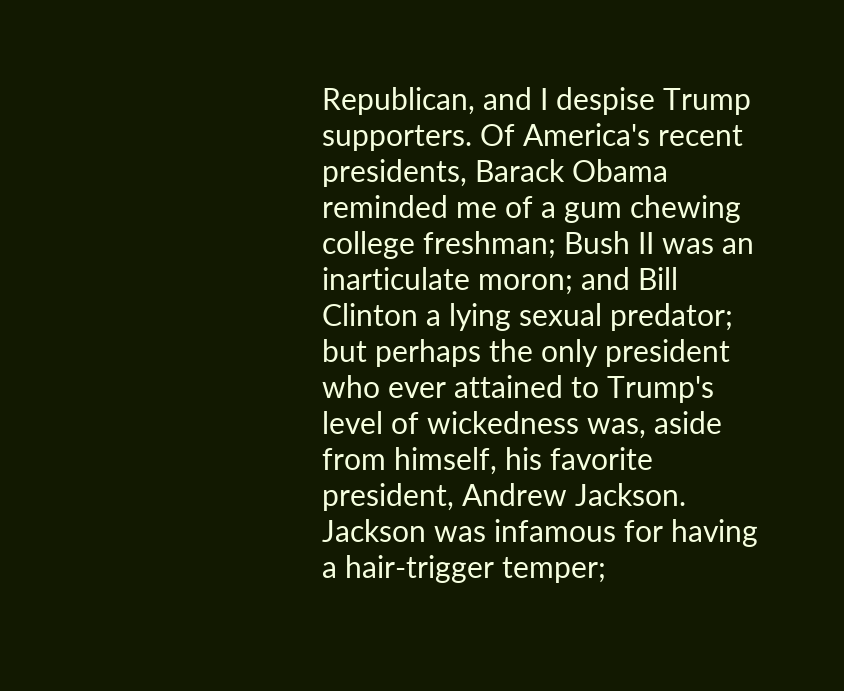Republican, and I despise Trump supporters. Of America's recent presidents, Barack Obama reminded me of a gum chewing college freshman; Bush II was an inarticulate moron; and Bill Clinton a lying sexual predator; but perhaps the only president who ever attained to Trump's level of wickedness was, aside from himself, his favorite president, Andrew Jackson. Jackson was infamous for having a hair-trigger temper;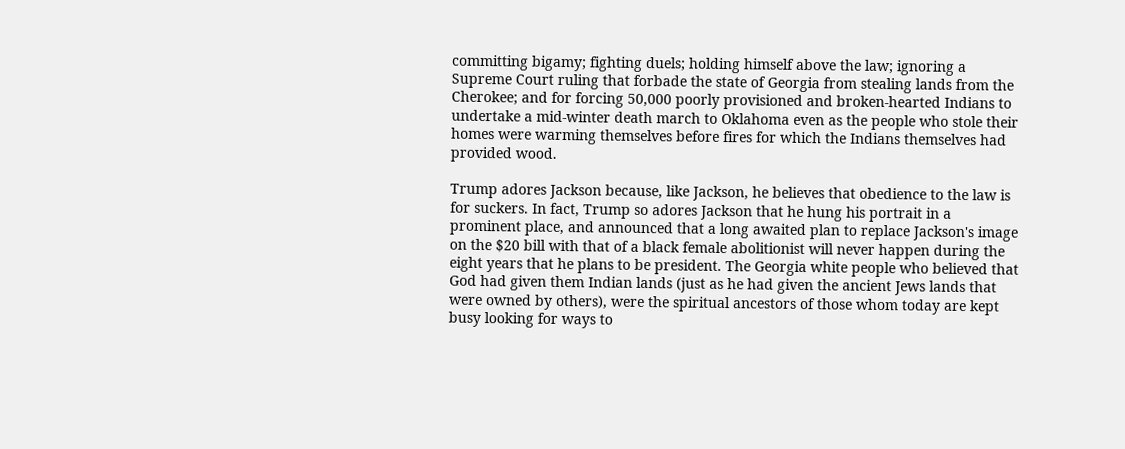committing bigamy; fighting duels; holding himself above the law; ignoring a Supreme Court ruling that forbade the state of Georgia from stealing lands from the Cherokee; and for forcing 50,000 poorly provisioned and broken-hearted Indians to undertake a mid-winter death march to Oklahoma even as the people who stole their homes were warming themselves before fires for which the Indians themselves had provided wood.

Trump adores Jackson because, like Jackson, he believes that obedience to the law is for suckers. In fact, Trump so adores Jackson that he hung his portrait in a prominent place, and announced that a long awaited plan to replace Jackson's image on the $20 bill with that of a black female abolitionist will never happen during the eight years that he plans to be president. The Georgia white people who believed that God had given them Indian lands (just as he had given the ancient Jews lands that were owned by others), were the spiritual ancestors of those whom today are kept busy looking for ways to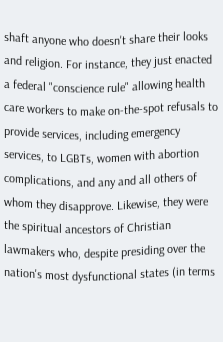shaft anyone who doesn't share their looks and religion. For instance, they just enacted a federal "conscience rule" allowing health care workers to make on-the-spot refusals to provide services, including emergency services, to LGBTs, women with abortion complications, and any and all others of whom they disapprove. Likewise, they were the spiritual ancestors of Christian lawmakers who, despite presiding over the nation's most dysfunctional states (in terms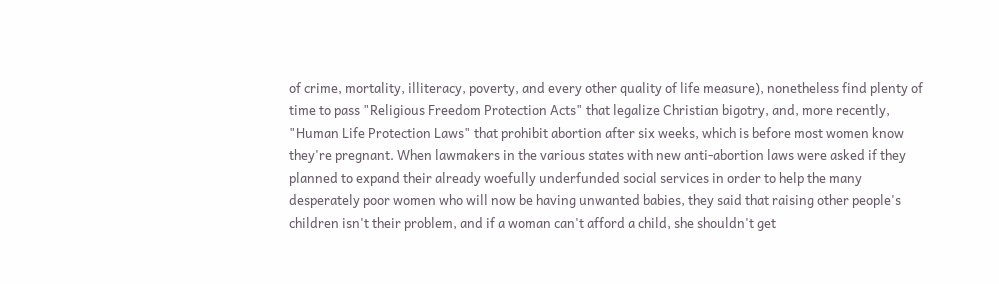of crime, mortality, illiteracy, poverty, and every other quality of life measure), nonetheless find plenty of time to pass "Religious Freedom Protection Acts" that legalize Christian bigotry, and, more recently, "Human Life Protection Laws" that prohibit abortion after six weeks, which is before most women know they're pregnant. When lawmakers in the various states with new anti-abortion laws were asked if they planned to expand their already woefully underfunded social services in order to help the many desperately poor women who will now be having unwanted babies, they said that raising other people's children isn't their problem, and if a woman can't afford a child, she shouldn't get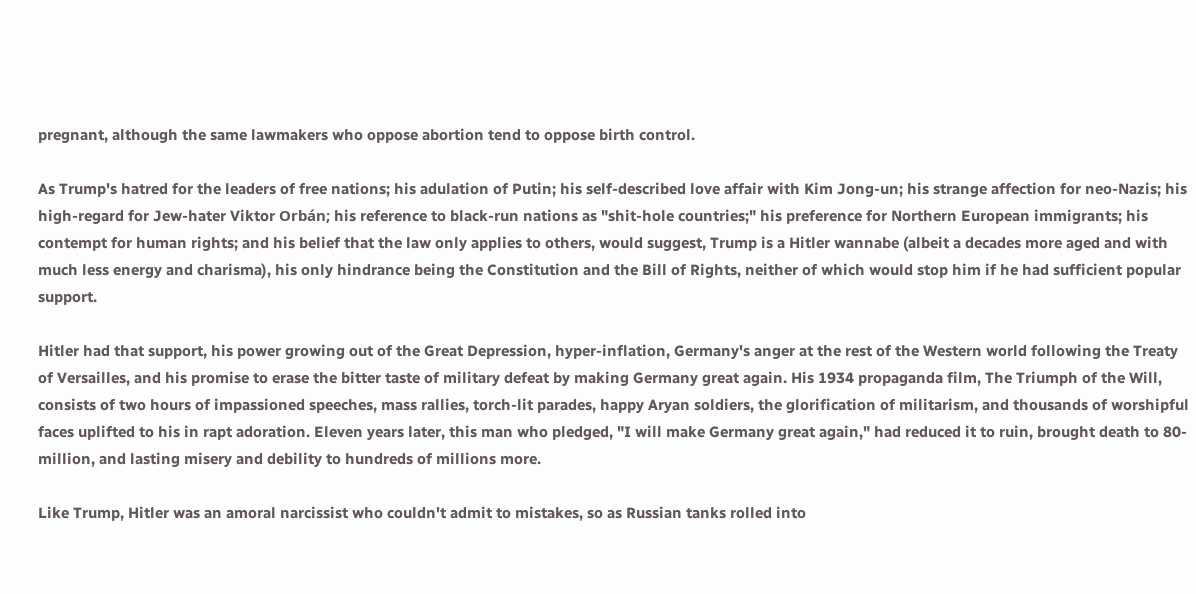pregnant, although the same lawmakers who oppose abortion tend to oppose birth control.

As Trump's hatred for the leaders of free nations; his adulation of Putin; his self-described love affair with Kim Jong-un; his strange affection for neo-Nazis; his high-regard for Jew-hater Viktor Orbán; his reference to black-run nations as "shit-hole countries;" his preference for Northern European immigrants; his contempt for human rights; and his belief that the law only applies to others, would suggest, Trump is a Hitler wannabe (albeit a decades more aged and with much less energy and charisma), his only hindrance being the Constitution and the Bill of Rights, neither of which would stop him if he had sufficient popular support.

Hitler had that support, his power growing out of the Great Depression, hyper-inflation, Germany's anger at the rest of the Western world following the Treaty of Versailles, and his promise to erase the bitter taste of military defeat by making Germany great again. His 1934 propaganda film, The Triumph of the Will, consists of two hours of impassioned speeches, mass rallies, torch-lit parades, happy Aryan soldiers, the glorification of militarism, and thousands of worshipful faces uplifted to his in rapt adoration. Eleven years later, this man who pledged, "I will make Germany great again," had reduced it to ruin, brought death to 80-million, and lasting misery and debility to hundreds of millions more.

Like Trump, Hitler was an amoral narcissist who couldn't admit to mistakes, so as Russian tanks rolled into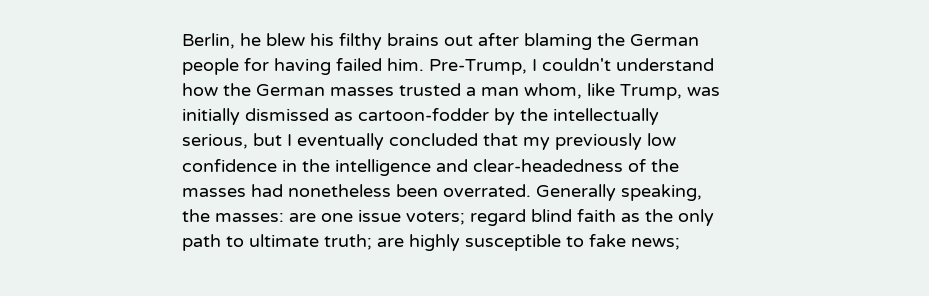Berlin, he blew his filthy brains out after blaming the German people for having failed him. Pre-Trump, I couldn't understand how the German masses trusted a man whom, like Trump, was initially dismissed as cartoon-fodder by the intellectually serious, but I eventually concluded that my previously low confidence in the intelligence and clear-headedness of the masses had nonetheless been overrated. Generally speaking, the masses: are one issue voters; regard blind faith as the only path to ultimate truth; are highly susceptible to fake news;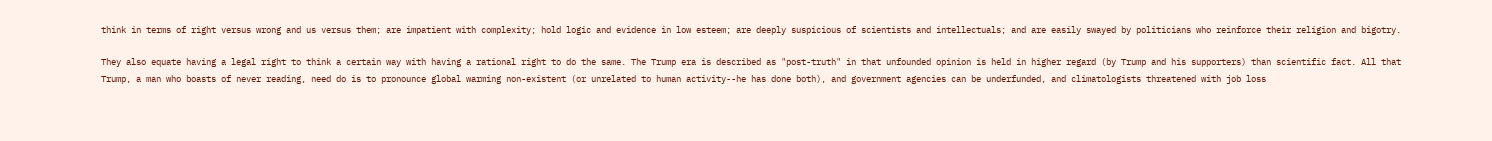think in terms of right versus wrong and us versus them; are impatient with complexity; hold logic and evidence in low esteem; are deeply suspicious of scientists and intellectuals; and are easily swayed by politicians who reinforce their religion and bigotry.

They also equate having a legal right to think a certain way with having a rational right to do the same. The Trump era is described as "post-truth" in that unfounded opinion is held in higher regard (by Trump and his supporters) than scientific fact. All that Trump, a man who boasts of never reading, need do is to pronounce global warming non-existent (or unrelated to human activity--he has done both), and government agencies can be underfunded, and climatologists threatened with job loss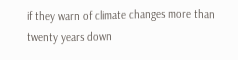if they warn of climate changes more than twenty years down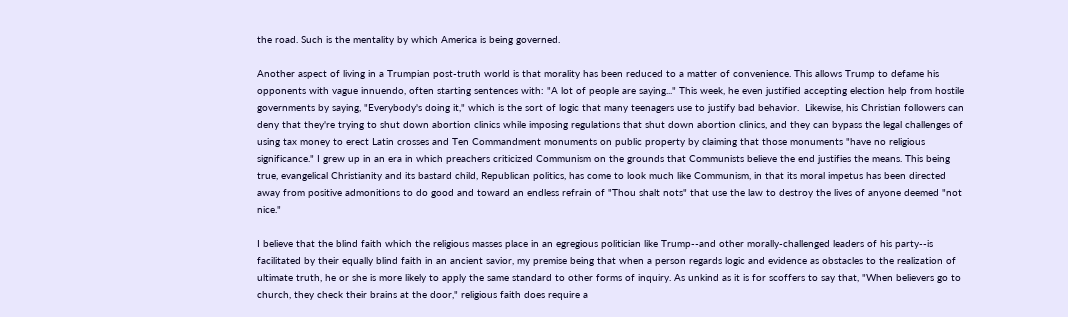the road. Such is the mentality by which America is being governed.

Another aspect of living in a Trumpian post-truth world is that morality has been reduced to a matter of convenience. This allows Trump to defame his opponents with vague innuendo, often starting sentences with: "A lot of people are saying..." This week, he even justified accepting election help from hostile governments by saying, "Everybody's doing it," which is the sort of logic that many teenagers use to justify bad behavior.  Likewise, his Christian followers can deny that they're trying to shut down abortion clinics while imposing regulations that shut down abortion clinics, and they can bypass the legal challenges of using tax money to erect Latin crosses and Ten Commandment monuments on public property by claiming that those monuments "have no religious significance." I grew up in an era in which preachers criticized Communism on the grounds that Communists believe the end justifies the means. This being true, evangelical Christianity and its bastard child, Republican politics, has come to look much like Communism, in that its moral impetus has been directed away from positive admonitions to do good and toward an endless refrain of "Thou shalt nots" that use the law to destroy the lives of anyone deemed "not nice."

I believe that the blind faith which the religious masses place in an egregious politician like Trump--and other morally-challenged leaders of his party--is facilitated by their equally blind faith in an ancient savior, my premise being that when a person regards logic and evidence as obstacles to the realization of ultimate truth, he or she is more likely to apply the same standard to other forms of inquiry. As unkind as it is for scoffers to say that, "When believers go to church, they check their brains at the door," religious faith does require a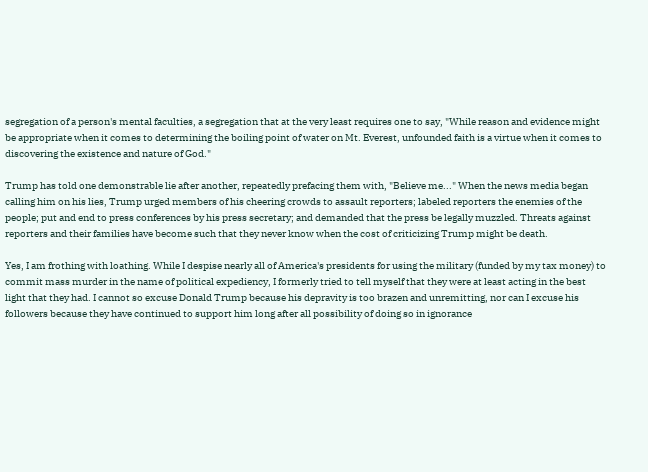segregation of a person's mental faculties, a segregation that at the very least requires one to say, "While reason and evidence might be appropriate when it comes to determining the boiling point of water on Mt. Everest, unfounded faith is a virtue when it comes to discovering the existence and nature of God."

Trump has told one demonstrable lie after another, repeatedly prefacing them with, "Believe me..." When the news media began calling him on his lies, Trump urged members of his cheering crowds to assault reporters; labeled reporters the enemies of the people; put and end to press conferences by his press secretary; and demanded that the press be legally muzzled. Threats against reporters and their families have become such that they never know when the cost of criticizing Trump might be death.

Yes, I am frothing with loathing. While I despise nearly all of America's presidents for using the military (funded by my tax money) to commit mass murder in the name of political expediency, I formerly tried to tell myself that they were at least acting in the best light that they had. I cannot so excuse Donald Trump because his depravity is too brazen and unremitting, nor can I excuse his followers because they have continued to support him long after all possibility of doing so in ignorance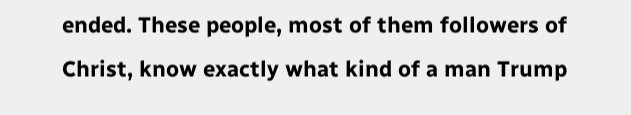ended. These people, most of them followers of Christ, know exactly what kind of a man Trump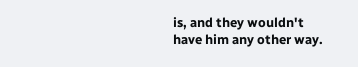is, and they wouldn't have him any other way.